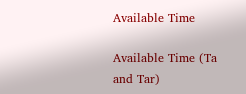Available Time

Available Time (Ta and Tar)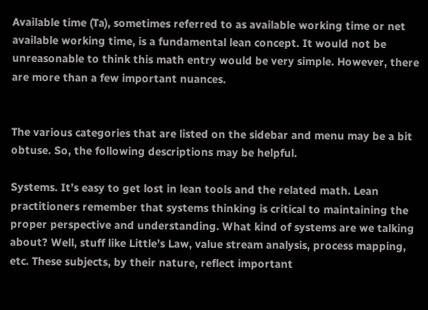Available time (Ta), sometimes referred to as available working time or net available working time, is a fundamental lean concept. It would not be unreasonable to think this math entry would be very simple. However, there are more than a few important nuances.


The various categories that are listed on the sidebar and menu may be a bit obtuse. So, the following descriptions may be helpful.

Systems. It’s easy to get lost in lean tools and the related math. Lean practitioners remember that systems thinking is critical to maintaining the proper perspective and understanding. What kind of systems are we talking about? Well, stuff like Little’s Law, value stream analysis, process mapping, etc. These subjects, by their nature, reflect important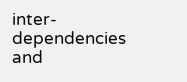inter-dependencies and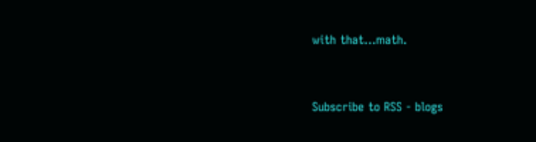with that…math.


Subscribe to RSS - blogs